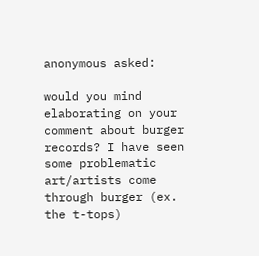anonymous asked:

would you mind elaborating on your comment about burger records? I have seen some problematic art/artists come through burger (ex. the t-tops)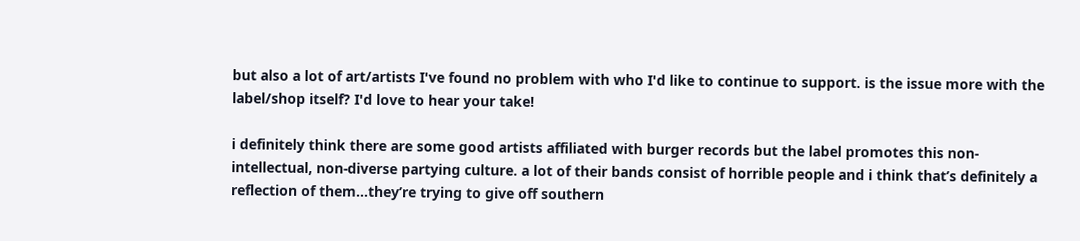but also a lot of art/artists I've found no problem with who I'd like to continue to support. is the issue more with the label/shop itself? I'd love to hear your take!

i definitely think there are some good artists affiliated with burger records but the label promotes this non-intellectual, non-diverse partying culture. a lot of their bands consist of horrible people and i think that’s definitely a reflection of them…they’re trying to give off southern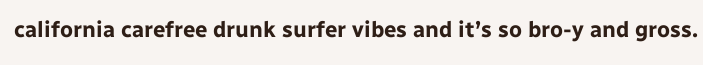california carefree drunk surfer vibes and it’s so bro-y and gross.